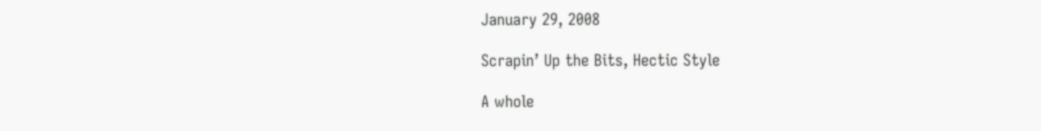January 29, 2008

Scrapin’ Up the Bits, Hectic Style

A whole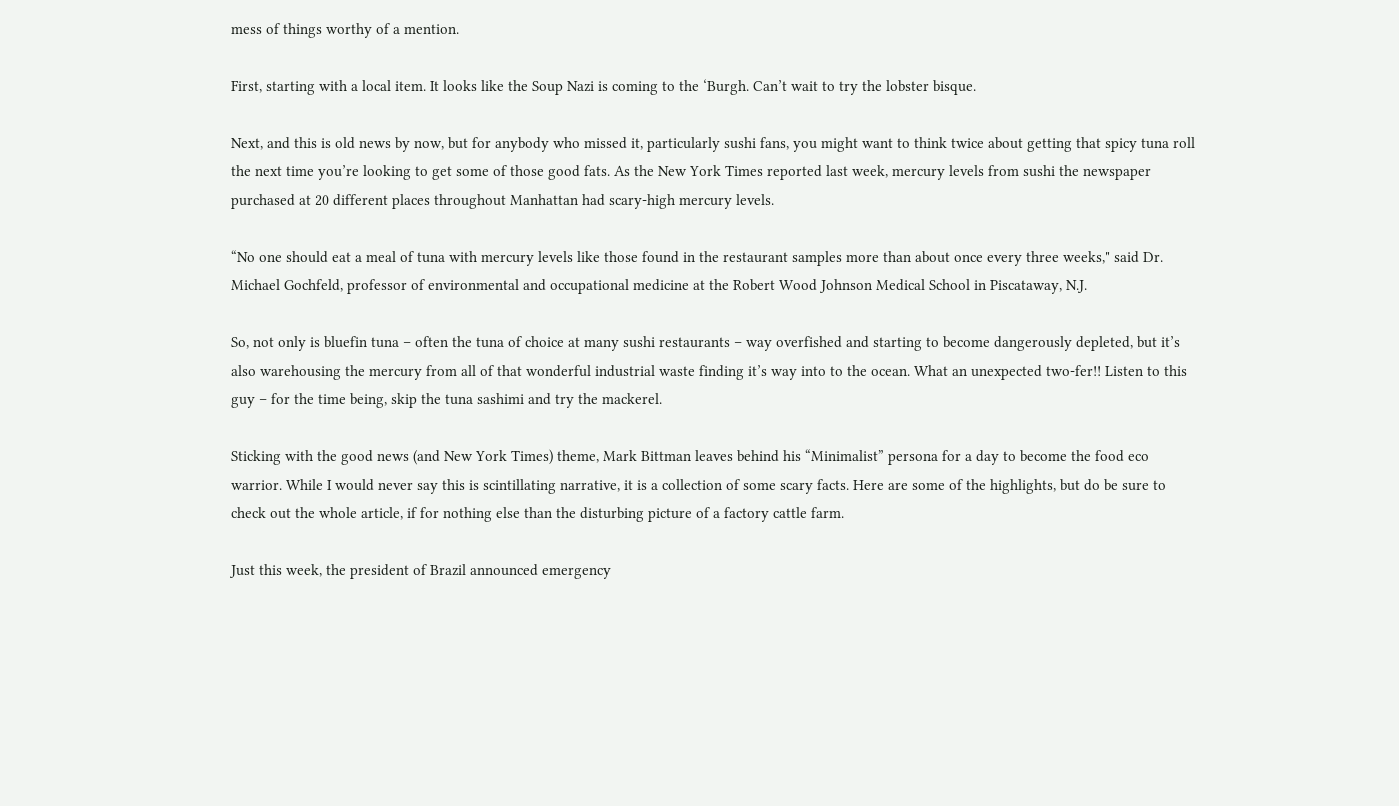mess of things worthy of a mention.

First, starting with a local item. It looks like the Soup Nazi is coming to the ‘Burgh. Can’t wait to try the lobster bisque.

Next, and this is old news by now, but for anybody who missed it, particularly sushi fans, you might want to think twice about getting that spicy tuna roll the next time you’re looking to get some of those good fats. As the New York Times reported last week, mercury levels from sushi the newspaper purchased at 20 different places throughout Manhattan had scary-high mercury levels.

“No one should eat a meal of tuna with mercury levels like those found in the restaurant samples more than about once every three weeks," said Dr. Michael Gochfeld, professor of environmental and occupational medicine at the Robert Wood Johnson Medical School in Piscataway, N.J.

So, not only is bluefin tuna – often the tuna of choice at many sushi restaurants – way overfished and starting to become dangerously depleted, but it’s also warehousing the mercury from all of that wonderful industrial waste finding it’s way into to the ocean. What an unexpected two-fer!! Listen to this guy – for the time being, skip the tuna sashimi and try the mackerel.

Sticking with the good news (and New York Times) theme, Mark Bittman leaves behind his “Minimalist” persona for a day to become the food eco warrior. While I would never say this is scintillating narrative, it is a collection of some scary facts. Here are some of the highlights, but do be sure to check out the whole article, if for nothing else than the disturbing picture of a factory cattle farm.

Just this week, the president of Brazil announced emergency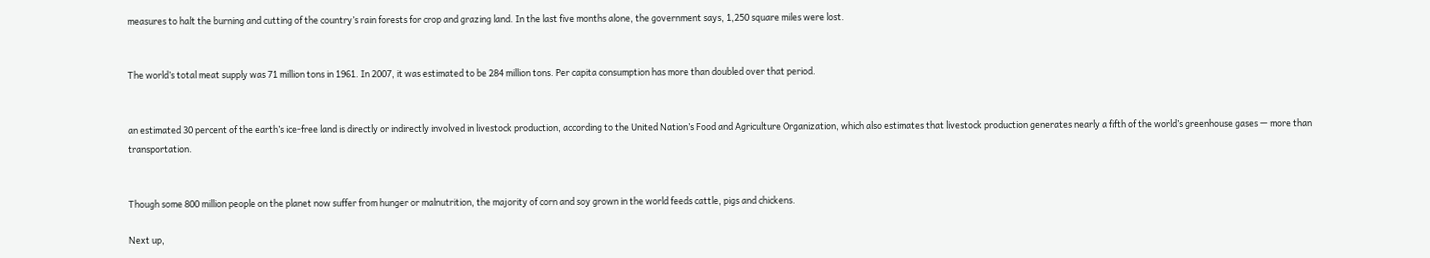measures to halt the burning and cutting of the country’s rain forests for crop and grazing land. In the last five months alone, the government says, 1,250 square miles were lost.


The world’s total meat supply was 71 million tons in 1961. In 2007, it was estimated to be 284 million tons. Per capita consumption has more than doubled over that period.


an estimated 30 percent of the earth’s ice-free land is directly or indirectly involved in livestock production, according to the United Nation’s Food and Agriculture Organization, which also estimates that livestock production generates nearly a fifth of the world’s greenhouse gases — more than transportation.


Though some 800 million people on the planet now suffer from hunger or malnutrition, the majority of corn and soy grown in the world feeds cattle, pigs and chickens.

Next up,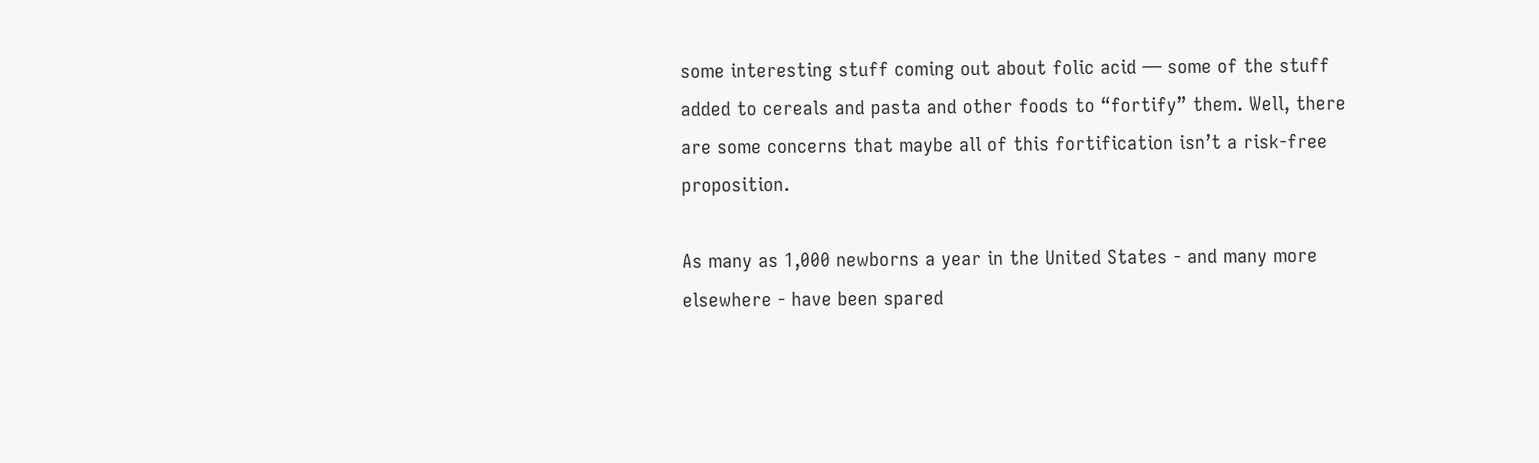some interesting stuff coming out about folic acid — some of the stuff added to cereals and pasta and other foods to “fortify” them. Well, there are some concerns that maybe all of this fortification isn’t a risk-free proposition.

As many as 1,000 newborns a year in the United States - and many more elsewhere - have been spared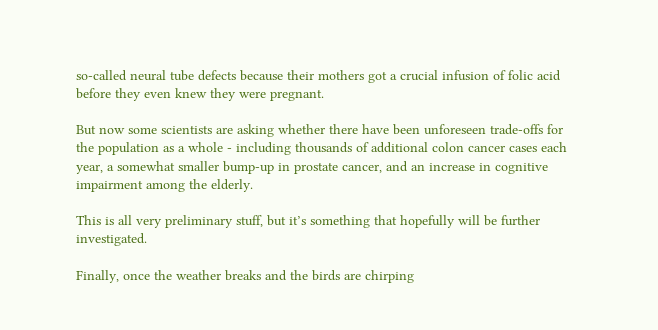so-called neural tube defects because their mothers got a crucial infusion of folic acid before they even knew they were pregnant.

But now some scientists are asking whether there have been unforeseen trade-offs for the population as a whole - including thousands of additional colon cancer cases each year, a somewhat smaller bump-up in prostate cancer, and an increase in cognitive impairment among the elderly.

This is all very preliminary stuff, but it’s something that hopefully will be further investigated.

Finally, once the weather breaks and the birds are chirping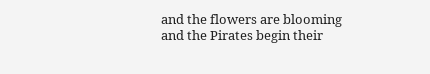and the flowers are blooming and the Pirates begin their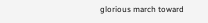glorious march toward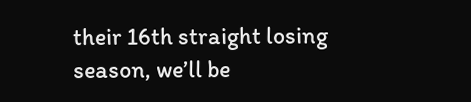their 16th straight losing season, we’ll be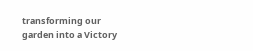transforming our garden into a Victory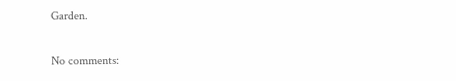Garden.

No comments: